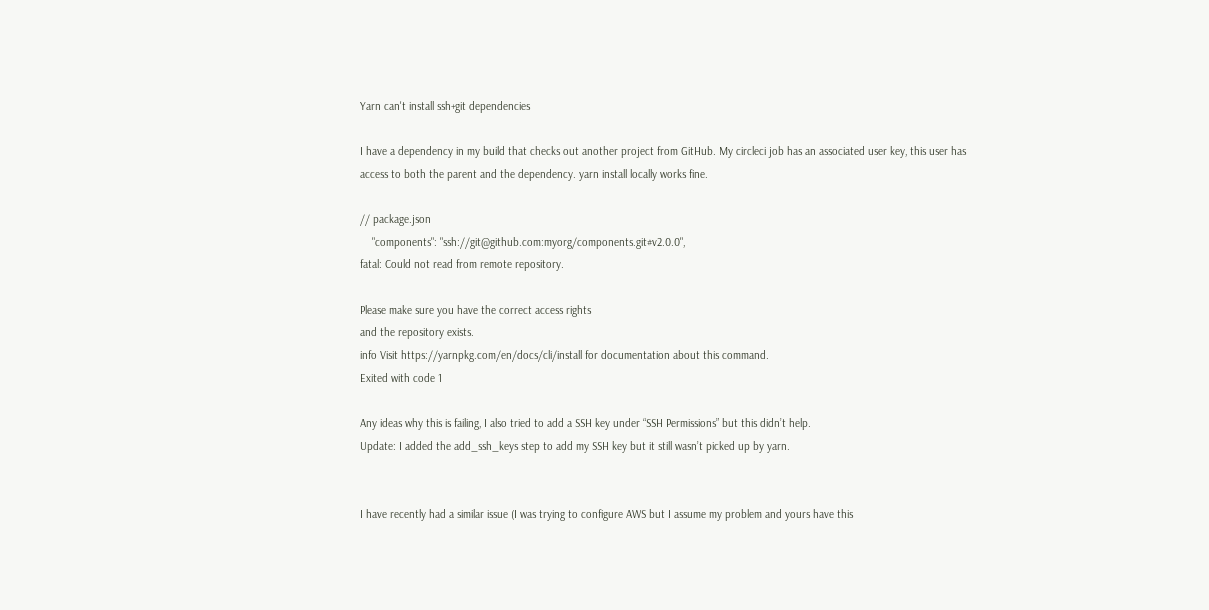Yarn can't install ssh+git dependencies

I have a dependency in my build that checks out another project from GitHub. My circleci job has an associated user key, this user has access to both the parent and the dependency. yarn install locally works fine.

// package.json
    "components": "ssh://git@github.com:myorg/components.git#v2.0.0",
fatal: Could not read from remote repository.

Please make sure you have the correct access rights
and the repository exists.
info Visit https://yarnpkg.com/en/docs/cli/install for documentation about this command.
Exited with code 1

Any ideas why this is failing, I also tried to add a SSH key under “SSH Permissions” but this didn’t help.
Update: I added the add_ssh_keys step to add my SSH key but it still wasn’t picked up by yarn.


I have recently had a similar issue (I was trying to configure AWS but I assume my problem and yours have this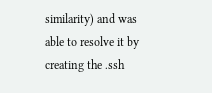similarity) and was able to resolve it by creating the .ssh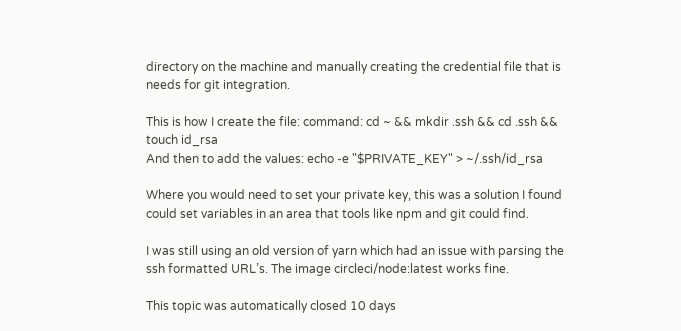directory on the machine and manually creating the credential file that is needs for git integration.

This is how I create the file: command: cd ~ && mkdir .ssh && cd .ssh && touch id_rsa
And then to add the values: echo -e "$PRIVATE_KEY" > ~/.ssh/id_rsa

Where you would need to set your private key, this was a solution I found could set variables in an area that tools like npm and git could find.

I was still using an old version of yarn which had an issue with parsing the ssh formatted URL’s. The image circleci/node:latest works fine.

This topic was automatically closed 10 days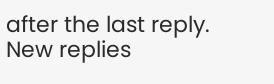after the last reply. New replies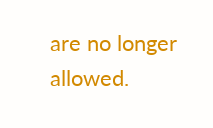are no longer allowed.